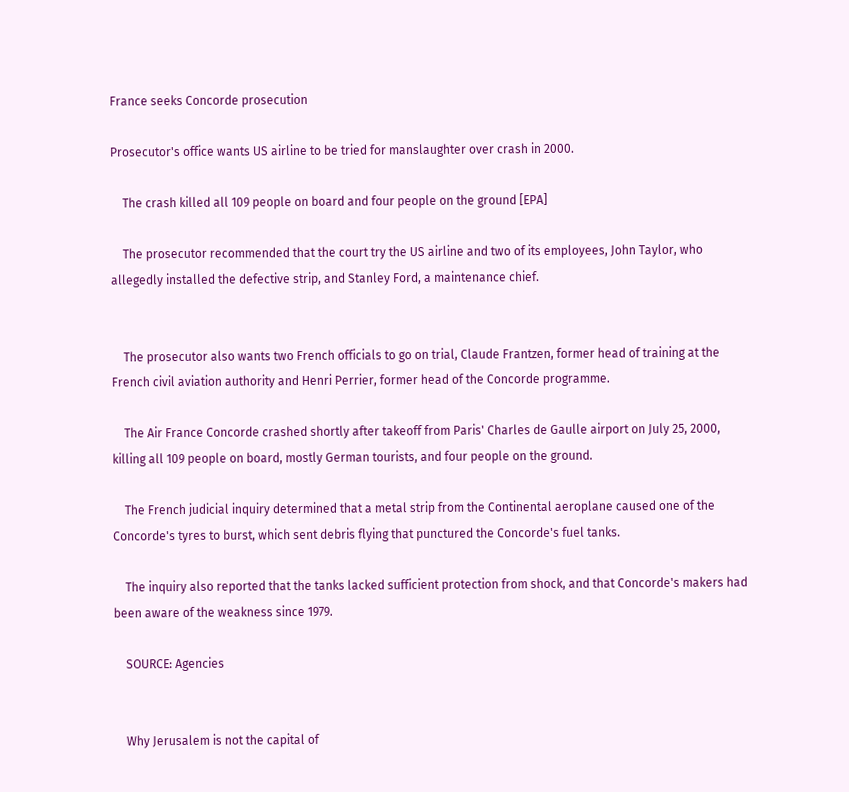France seeks Concorde prosecution

Prosecutor's office wants US airline to be tried for manslaughter over crash in 2000.

    The crash killed all 109 people on board and four people on the ground [EPA]

    The prosecutor recommended that the court try the US airline and two of its employees, John Taylor, who allegedly installed the defective strip, and Stanley Ford, a maintenance chief.


    The prosecutor also wants two French officials to go on trial, Claude Frantzen, former head of training at the French civil aviation authority and Henri Perrier, former head of the Concorde programme.

    The Air France Concorde crashed shortly after takeoff from Paris' Charles de Gaulle airport on July 25, 2000, killing all 109 people on board, mostly German tourists, and four people on the ground.

    The French judicial inquiry determined that a metal strip from the Continental aeroplane caused one of the Concorde's tyres to burst, which sent debris flying that punctured the Concorde's fuel tanks.

    The inquiry also reported that the tanks lacked sufficient protection from shock, and that Concorde's makers had been aware of the weakness since 1979.

    SOURCE: Agencies


    Why Jerusalem is not the capital of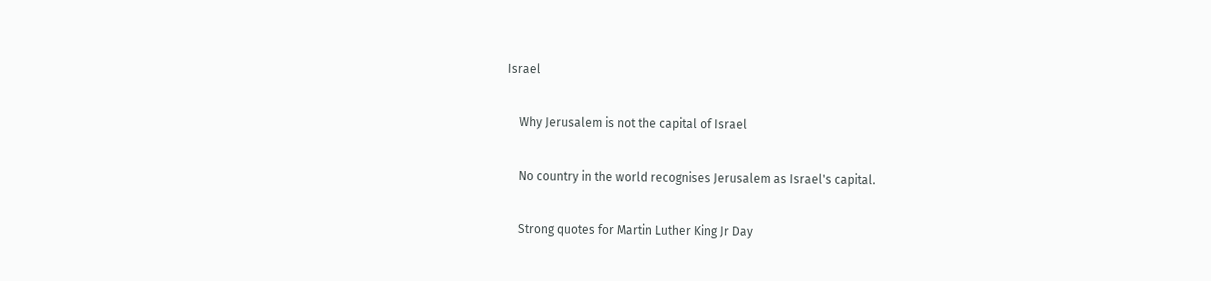Israel

    Why Jerusalem is not the capital of Israel

    No country in the world recognises Jerusalem as Israel's capital.

    Strong quotes for Martin Luther King Jr Day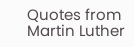Quotes from Martin Luther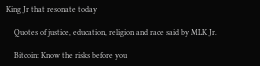King Jr that resonate today

    Quotes of justice, education, religion and race said by MLK Jr.

    Bitcoin: Know the risks before you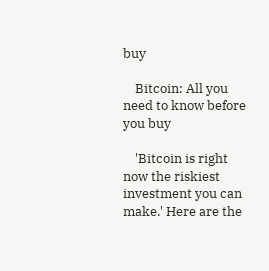buy

    Bitcoin: All you need to know before you buy

    'Bitcoin is right now the riskiest investment you can make.' Here are the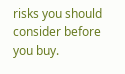risks you should consider before you buy.